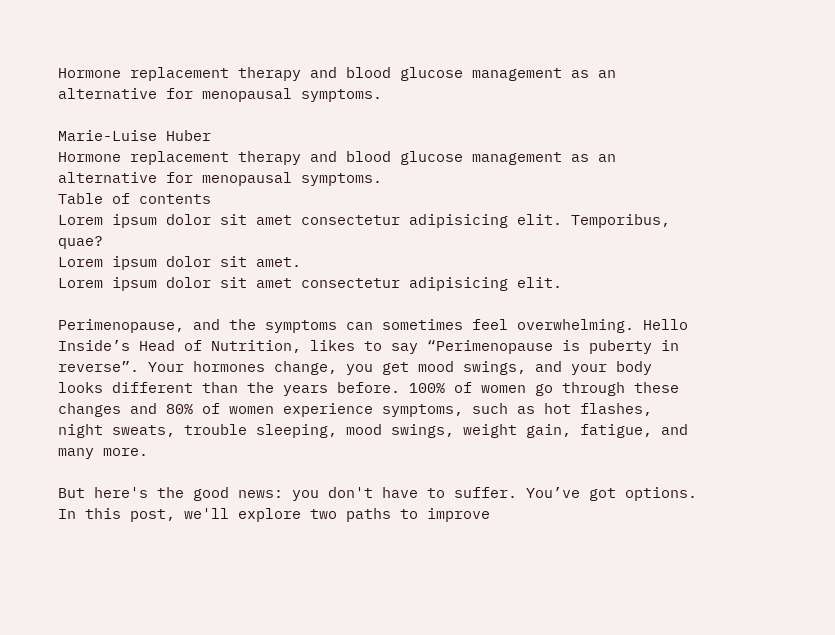Hormone replacement therapy and blood glucose management as an alternative for menopausal symptoms.

Marie-Luise Huber
Hormone replacement therapy and blood glucose management as an alternative for menopausal symptoms.
Table of contents
Lorem ipsum dolor sit amet consectetur adipisicing elit. Temporibus, quae?
Lorem ipsum dolor sit amet.
Lorem ipsum dolor sit amet consectetur adipisicing elit.

Perimenopause, and the symptoms can sometimes feel overwhelming. Hello Inside’s Head of Nutrition, likes to say “Perimenopause is puberty in reverse”. Your hormones change, you get mood swings, and your body looks different than the years before. 100% of women go through these changes and 80% of women experience symptoms, such as hot flashes, night sweats, trouble sleeping, mood swings, weight gain, fatigue, and many more.

But here's the good news: you don't have to suffer. You’ve got options. In this post, we'll explore two paths to improve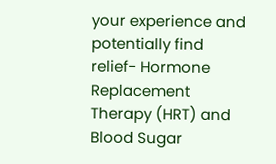your experience and potentially find relief- Hormone Replacement Therapy (HRT) and Blood Sugar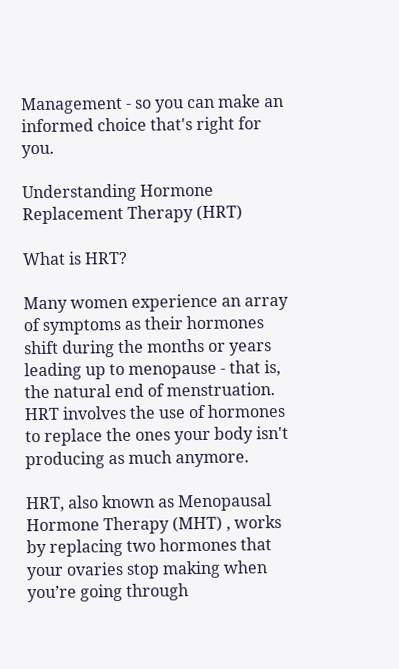Management - so you can make an informed choice that's right for you.

Understanding Hormone Replacement Therapy (HRT)

What is HRT?

Many women experience an array of symptoms as their hormones shift during the months or years leading up to menopause - that is, the natural end of menstruation. HRT involves the use of hormones to replace the ones your body isn't producing as much anymore.

HRT, also known as Menopausal Hormone Therapy (MHT) , works by replacing two hormones that your ovaries stop making when you’re going through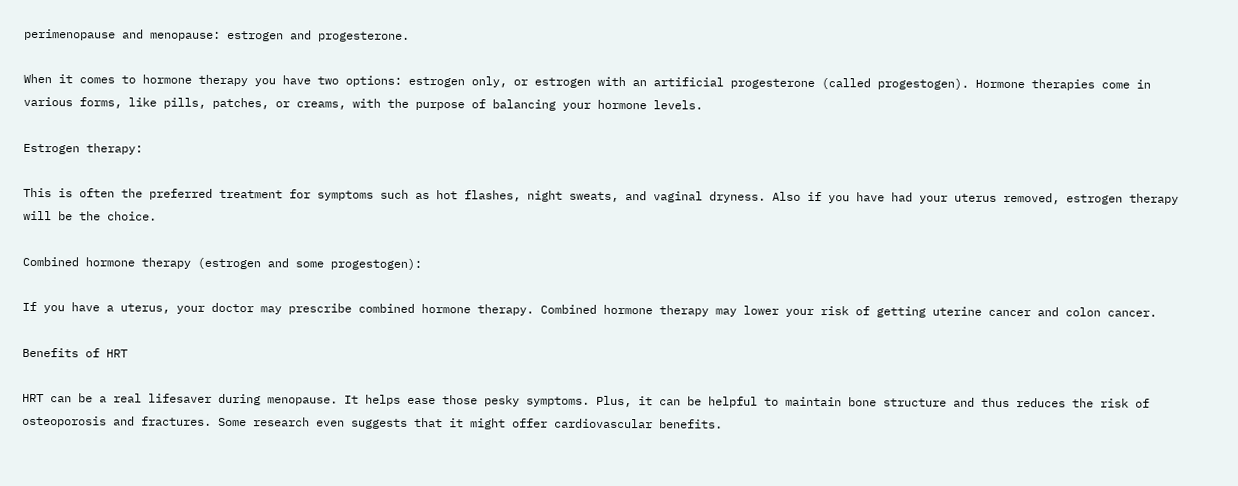perimenopause and menopause: estrogen and progesterone.

When it comes to hormone therapy you have two options: estrogen only, or estrogen with an artificial progesterone (called progestogen). Hormone therapies come in various forms, like pills, patches, or creams, with the purpose of balancing your hormone levels.

Estrogen therapy:

This is often the preferred treatment for symptoms such as hot flashes, night sweats, and vaginal dryness. Also if you have had your uterus removed, estrogen therapy will be the choice.

Combined hormone therapy (estrogen and some progestogen):

If you have a uterus, your doctor may prescribe combined hormone therapy. Combined hormone therapy may lower your risk of getting uterine cancer and colon cancer.

Benefits of HRT

HRT can be a real lifesaver during menopause. It helps ease those pesky symptoms. Plus, it can be helpful to maintain bone structure and thus reduces the risk of osteoporosis and fractures. Some research even suggests that it might offer cardiovascular benefits.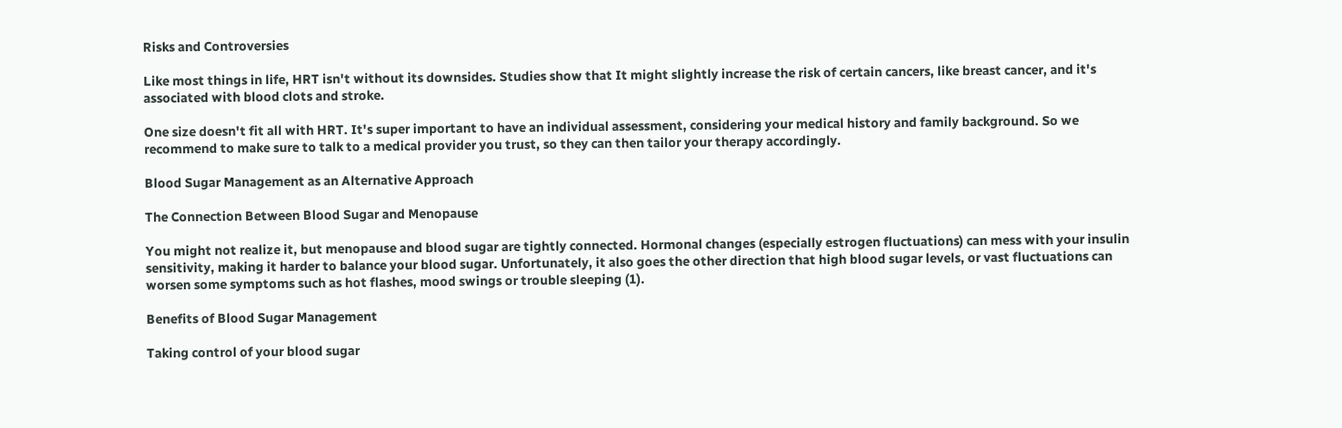Risks and Controversies

Like most things in life, HRT isn't without its downsides. Studies show that It might slightly increase the risk of certain cancers, like breast cancer, and it's associated with blood clots and stroke.

One size doesn't fit all with HRT. It's super important to have an individual assessment, considering your medical history and family background. So we recommend to make sure to talk to a medical provider you trust, so they can then tailor your therapy accordingly.

Blood Sugar Management as an Alternative Approach

The Connection Between Blood Sugar and Menopause

You might not realize it, but menopause and blood sugar are tightly connected. Hormonal changes (especially estrogen fluctuations) can mess with your insulin sensitivity, making it harder to balance your blood sugar. Unfortunately, it also goes the other direction that high blood sugar levels, or vast fluctuations can worsen some symptoms such as hot flashes, mood swings or trouble sleeping (1).

Benefits of Blood Sugar Management

Taking control of your blood sugar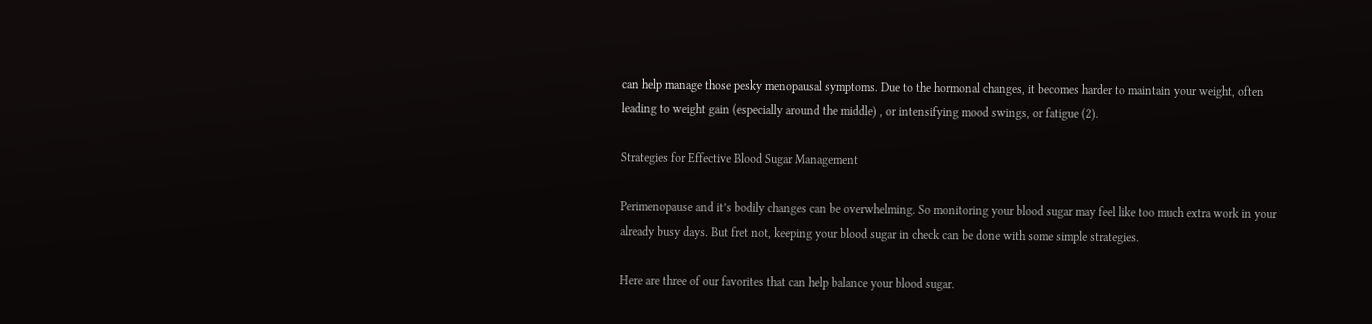can help manage those pesky menopausal symptoms. Due to the hormonal changes, it becomes harder to maintain your weight, often leading to weight gain (especially around the middle) , or intensifying mood swings, or fatigue (2).

Strategies for Effective Blood Sugar Management

Perimenopause and it’s bodily changes can be overwhelming. So monitoring your blood sugar may feel like too much extra work in your already busy days. But fret not, keeping your blood sugar in check can be done with some simple strategies.

Here are three of our favorites that can help balance your blood sugar.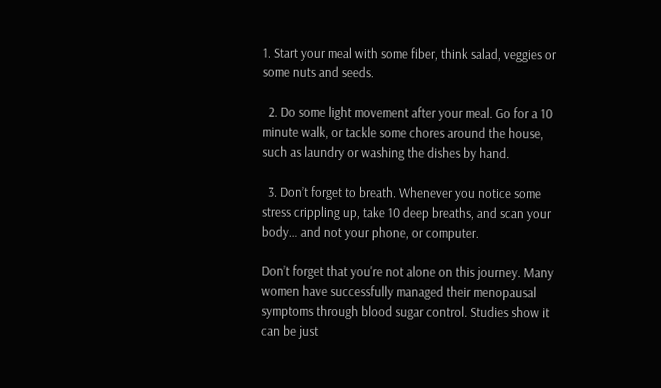1. Start your meal with some fiber, think salad, veggies or some nuts and seeds.

  2. Do some light movement after your meal. Go for a 10 minute walk, or tackle some chores around the house, such as laundry or washing the dishes by hand.

  3. Don’t forget to breath. Whenever you notice some stress crippling up, take 10 deep breaths, and scan your body… and not your phone, or computer.

Don’t forget that you're not alone on this journey. Many women have successfully managed their menopausal symptoms through blood sugar control. Studies show it can be just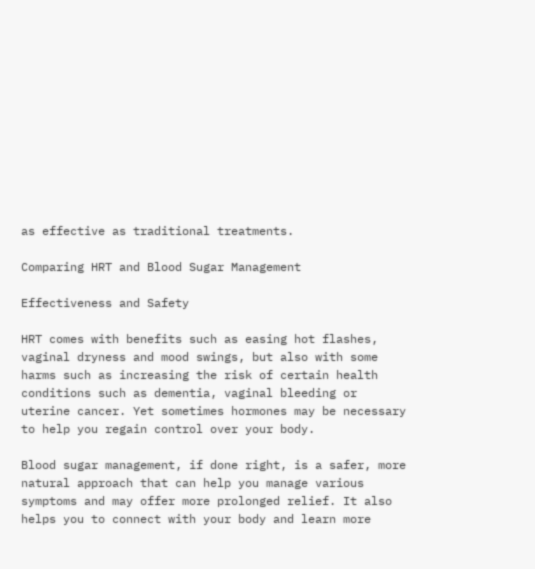as effective as traditional treatments.

Comparing HRT and Blood Sugar Management

Effectiveness and Safety

HRT comes with benefits such as easing hot flashes, vaginal dryness and mood swings, but also with some harms such as increasing the risk of certain health conditions such as dementia, vaginal bleeding or uterine cancer. Yet sometimes hormones may be necessary to help you regain control over your body.

Blood sugar management, if done right, is a safer, more natural approach that can help you manage various symptoms and may offer more prolonged relief. It also helps you to connect with your body and learn more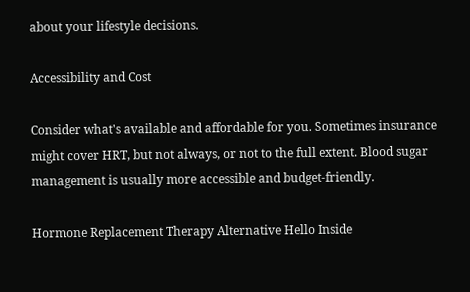about your lifestyle decisions.

Accessibility and Cost

Consider what's available and affordable for you. Sometimes insurance might cover HRT, but not always, or not to the full extent. Blood sugar management is usually more accessible and budget-friendly.

Hormone Replacement Therapy Alternative Hello Inside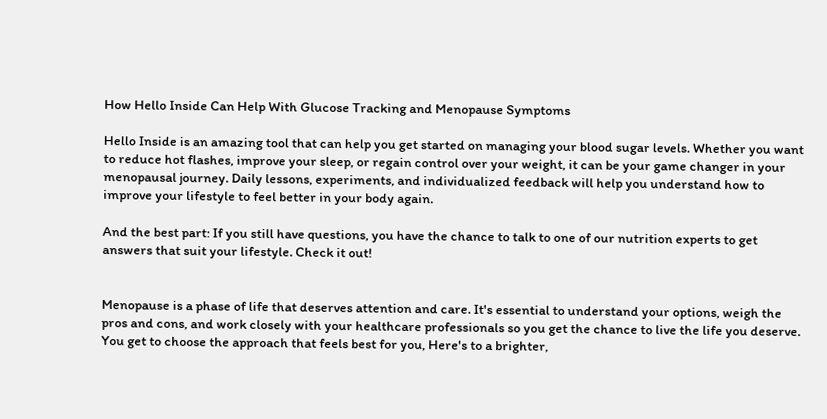How Hello Inside Can Help With Glucose Tracking and Menopause Symptoms

Hello Inside is an amazing tool that can help you get started on managing your blood sugar levels. Whether you want to reduce hot flashes, improve your sleep, or regain control over your weight, it can be your game changer in your menopausal journey. Daily lessons, experiments, and individualized feedback will help you understand how to improve your lifestyle to feel better in your body again.

And the best part: If you still have questions, you have the chance to talk to one of our nutrition experts to get answers that suit your lifestyle. Check it out!


Menopause is a phase of life that deserves attention and care. It's essential to understand your options, weigh the pros and cons, and work closely with your healthcare professionals so you get the chance to live the life you deserve. You get to choose the approach that feels best for you, Here's to a brighter,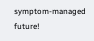symptom-managed future!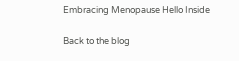Embracing Menopause Hello Inside

Back to the blog